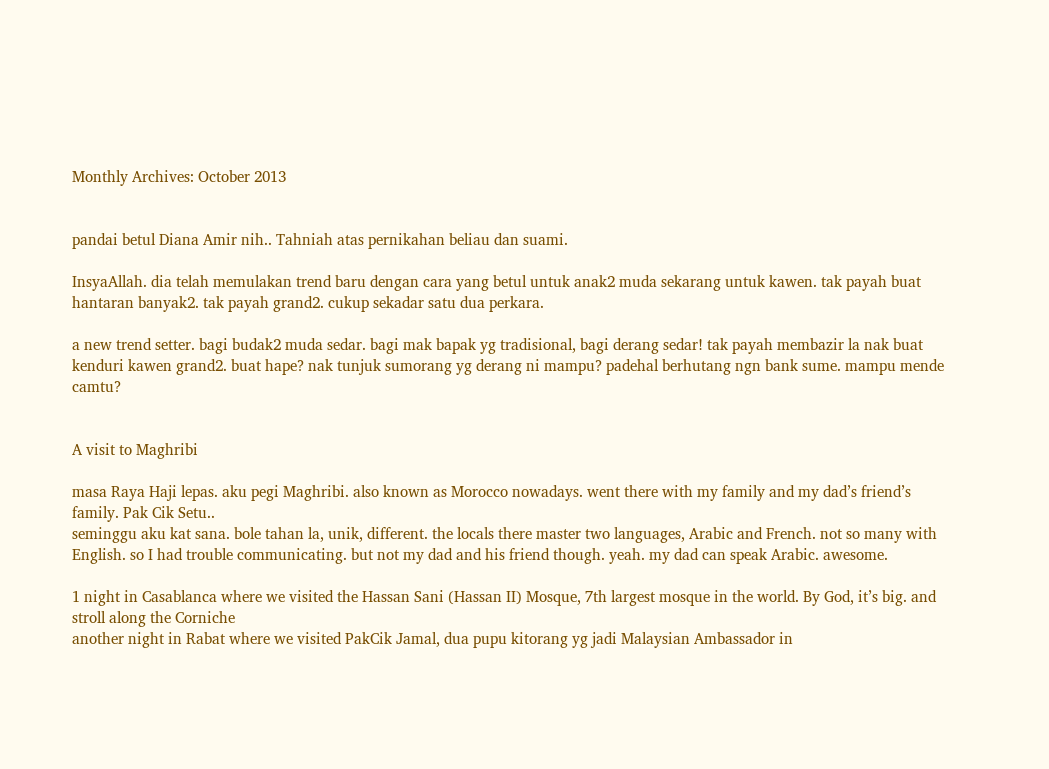Monthly Archives: October 2013


pandai betul Diana Amir nih.. Tahniah atas pernikahan beliau dan suami.

InsyaAllah. dia telah memulakan trend baru dengan cara yang betul untuk anak2 muda sekarang untuk kawen. tak payah buat hantaran banyak2. tak payah grand2. cukup sekadar satu dua perkara.

a new trend setter. bagi budak2 muda sedar. bagi mak bapak yg tradisional, bagi derang sedar! tak payah membazir la nak buat kenduri kawen grand2. buat hape? nak tunjuk sumorang yg derang ni mampu? padehal berhutang ngn bank sume. mampu mende camtu?


A visit to Maghribi

masa Raya Haji lepas. aku pegi Maghribi. also known as Morocco nowadays. went there with my family and my dad’s friend’s family. Pak Cik Setu..
seminggu aku kat sana. bole tahan la, unik, different. the locals there master two languages, Arabic and French. not so many with English. so I had trouble communicating. but not my dad and his friend though. yeah. my dad can speak Arabic. awesome.

1 night in Casablanca where we visited the Hassan Sani (Hassan II) Mosque, 7th largest mosque in the world. By God, it’s big. and stroll along the Corniche
another night in Rabat where we visited PakCik Jamal, dua pupu kitorang yg jadi Malaysian Ambassador in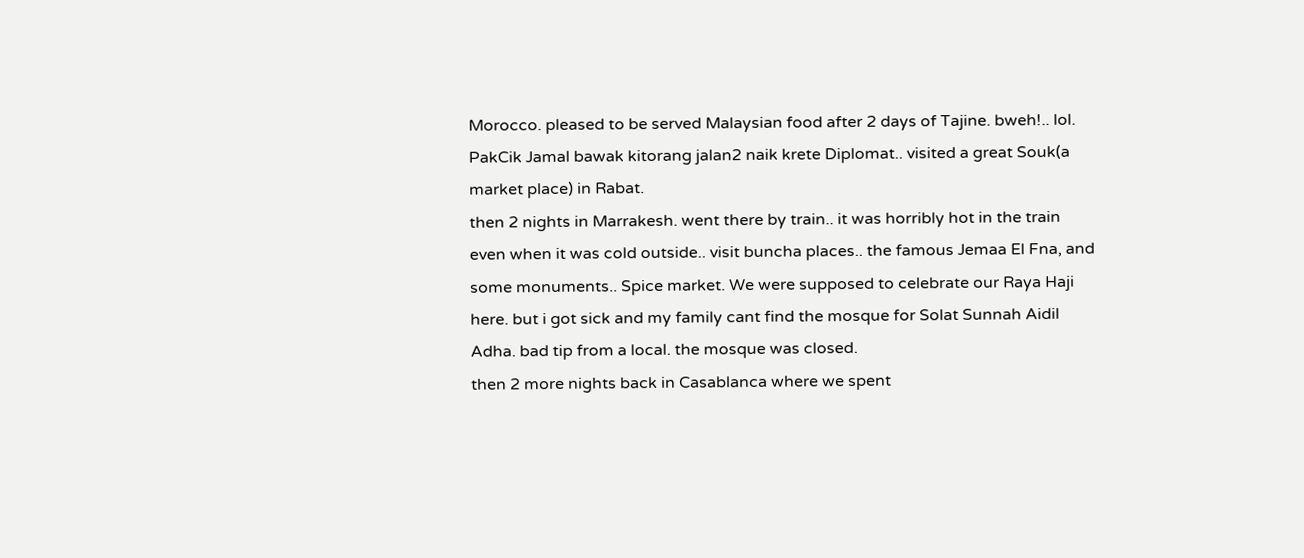Morocco. pleased to be served Malaysian food after 2 days of Tajine. bweh!.. lol. PakCik Jamal bawak kitorang jalan2 naik krete Diplomat.. visited a great Souk(a market place) in Rabat.
then 2 nights in Marrakesh. went there by train.. it was horribly hot in the train even when it was cold outside.. visit buncha places.. the famous Jemaa El Fna, and some monuments.. Spice market. We were supposed to celebrate our Raya Haji here. but i got sick and my family cant find the mosque for Solat Sunnah Aidil Adha. bad tip from a local. the mosque was closed.
then 2 more nights back in Casablanca where we spent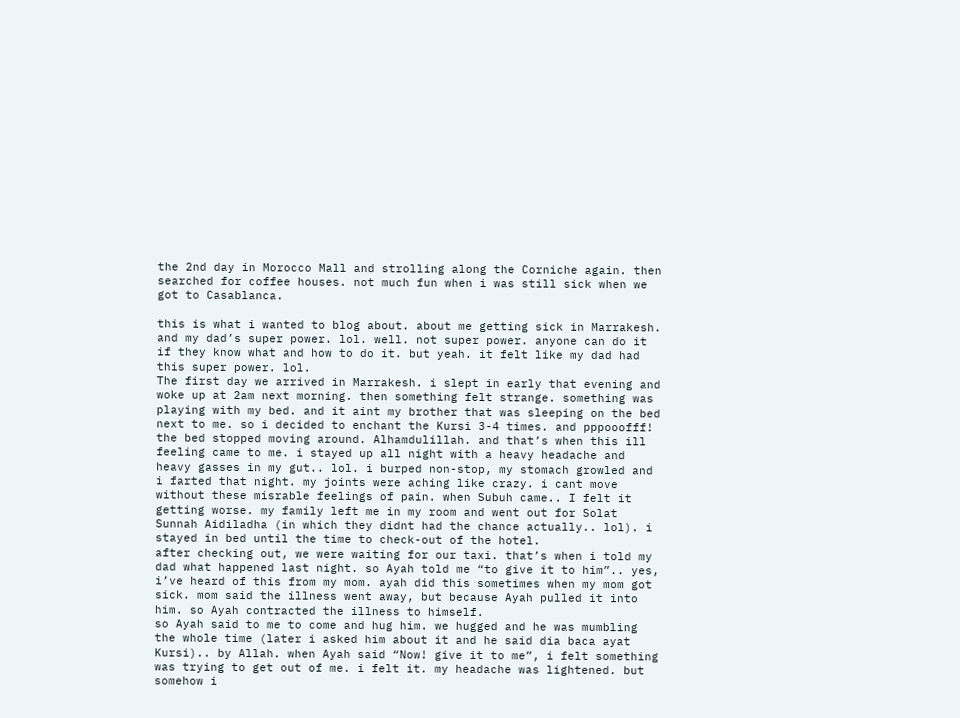the 2nd day in Morocco Mall and strolling along the Corniche again. then searched for coffee houses. not much fun when i was still sick when we got to Casablanca.

this is what i wanted to blog about. about me getting sick in Marrakesh. and my dad’s super power. lol. well. not super power. anyone can do it if they know what and how to do it. but yeah. it felt like my dad had this super power. lol.
The first day we arrived in Marrakesh. i slept in early that evening and woke up at 2am next morning. then something felt strange. something was playing with my bed. and it aint my brother that was sleeping on the bed next to me. so i decided to enchant the Kursi 3-4 times. and pppooofff! the bed stopped moving around. Alhamdulillah. and that’s when this ill feeling came to me. i stayed up all night with a heavy headache and heavy gasses in my gut.. lol. i burped non-stop, my stomach growled and i farted that night. my joints were aching like crazy. i cant move without these misrable feelings of pain. when Subuh came.. I felt it getting worse. my family left me in my room and went out for Solat Sunnah Aidiladha (in which they didnt had the chance actually.. lol). i stayed in bed until the time to check-out of the hotel.
after checking out, we were waiting for our taxi. that’s when i told my dad what happened last night. so Ayah told me “to give it to him”.. yes, i’ve heard of this from my mom. ayah did this sometimes when my mom got sick. mom said the illness went away, but because Ayah pulled it into him. so Ayah contracted the illness to himself.
so Ayah said to me to come and hug him. we hugged and he was mumbling the whole time (later i asked him about it and he said dia baca ayat Kursi).. by Allah. when Ayah said “Now! give it to me”, i felt something was trying to get out of me. i felt it. my headache was lightened. but somehow i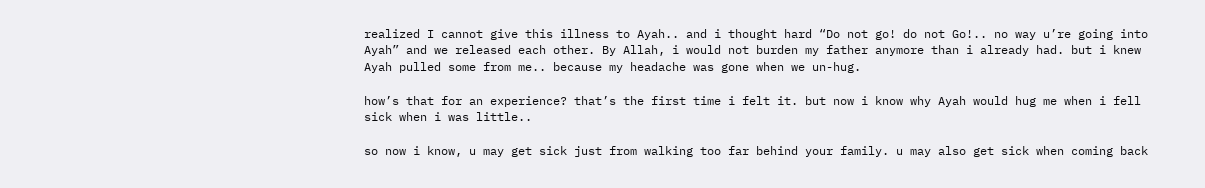realized I cannot give this illness to Ayah.. and i thought hard “Do not go! do not Go!.. no way u’re going into Ayah” and we released each other. By Allah, i would not burden my father anymore than i already had. but i knew Ayah pulled some from me.. because my headache was gone when we un-hug.

how’s that for an experience? that’s the first time i felt it. but now i know why Ayah would hug me when i fell sick when i was little..

so now i know, u may get sick just from walking too far behind your family. u may also get sick when coming back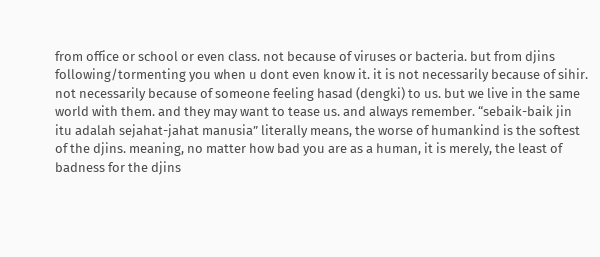from office or school or even class. not because of viruses or bacteria. but from djins following/tormenting you when u dont even know it. it is not necessarily because of sihir. not necessarily because of someone feeling hasad (dengki) to us. but we live in the same world with them. and they may want to tease us. and always remember. “sebaik-baik jin itu adalah sejahat-jahat manusia” literally means, the worse of humankind is the softest of the djins. meaning, no matter how bad you are as a human, it is merely, the least of badness for the djins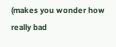(makes you wonder how really bad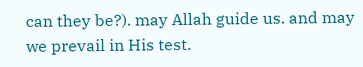can they be?). may Allah guide us. and may we prevail in His test.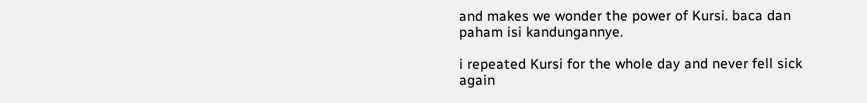and makes we wonder the power of Kursi. baca dan paham isi kandungannye.

i repeated Kursi for the whole day and never fell sick again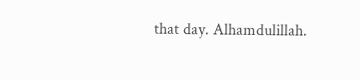that day. Alhamdulillah.